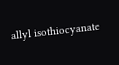allyl isothiocyanate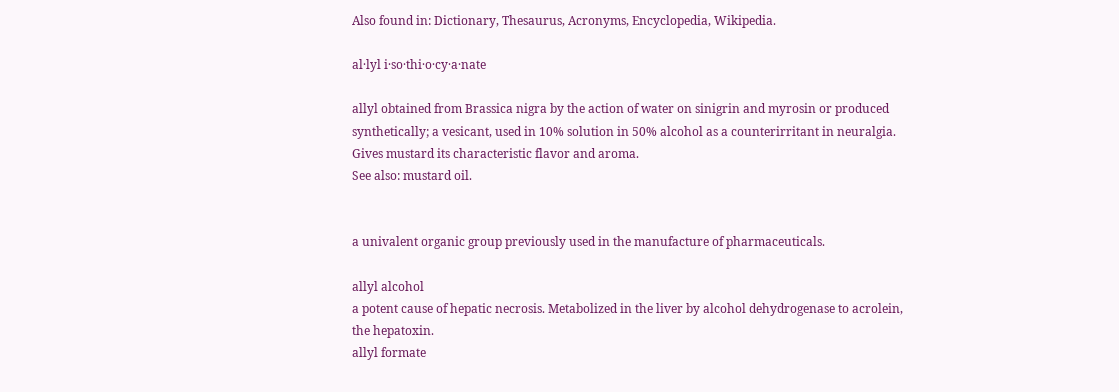Also found in: Dictionary, Thesaurus, Acronyms, Encyclopedia, Wikipedia.

al·lyl i·so·thi·o·cy·a·nate

allyl obtained from Brassica nigra by the action of water on sinigrin and myrosin or produced synthetically; a vesicant, used in 10% solution in 50% alcohol as a counterirritant in neuralgia. Gives mustard its characteristic flavor and aroma.
See also: mustard oil.


a univalent organic group previously used in the manufacture of pharmaceuticals.

allyl alcohol
a potent cause of hepatic necrosis. Metabolized in the liver by alcohol dehydrogenase to acrolein, the hepatoxin.
allyl formate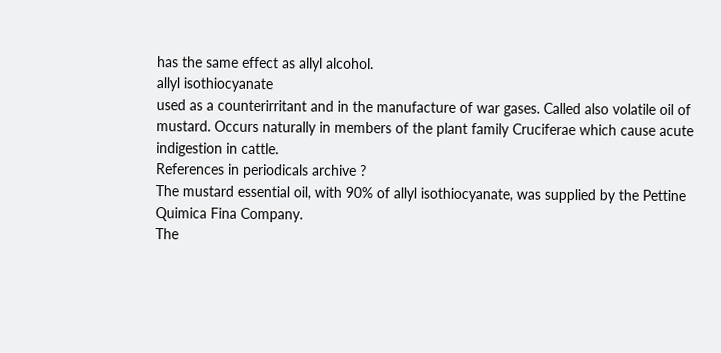has the same effect as allyl alcohol.
allyl isothiocyanate
used as a counterirritant and in the manufacture of war gases. Called also volatile oil of mustard. Occurs naturally in members of the plant family Cruciferae which cause acute indigestion in cattle.
References in periodicals archive ?
The mustard essential oil, with 90% of allyl isothiocyanate, was supplied by the Pettine Quimica Fina Company.
The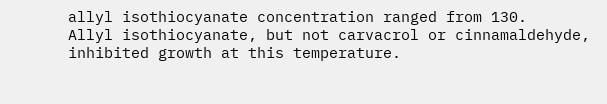allyl isothiocyanate concentration ranged from 130.
Allyl isothiocyanate, but not carvacrol or cinnamaldehyde, inhibited growth at this temperature.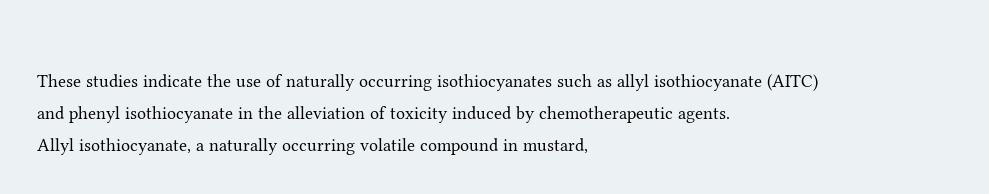These studies indicate the use of naturally occurring isothiocyanates such as allyl isothiocyanate (AITC) and phenyl isothiocyanate in the alleviation of toxicity induced by chemotherapeutic agents.
Allyl isothiocyanate, a naturally occurring volatile compound in mustard,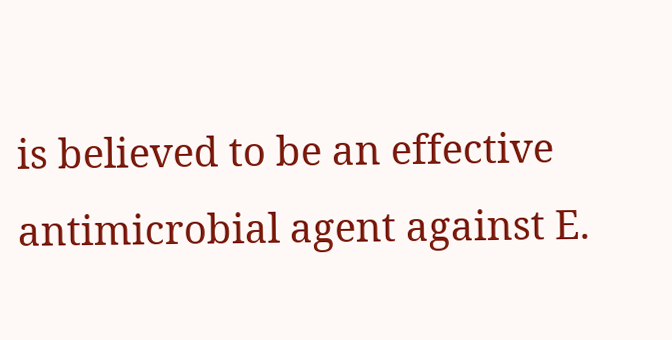is believed to be an effective antimicrobial agent against E.